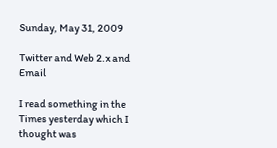Sunday, May 31, 2009

Twitter and Web 2.x and Email

I read something in the Times yesterday which I thought was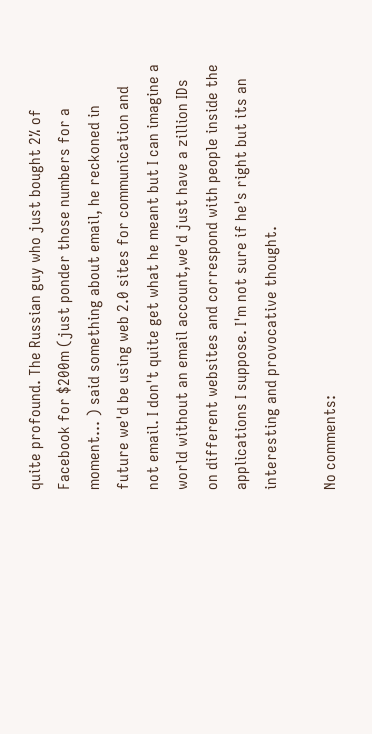quite profound. The Russian guy who just bought 2% of Facebook for $200m (just ponder those numbers for a moment... ) said something about email, he reckoned in future we'd be using web 2.0 sites for communication and not email. I don't quite get what he meant but I can imagine a world without an email account,we'd just have a zillion IDs on different websites and correspond with people inside the applications I suppose. I'm not sure if he's right but its an interesting and provocative thought.

No comments: